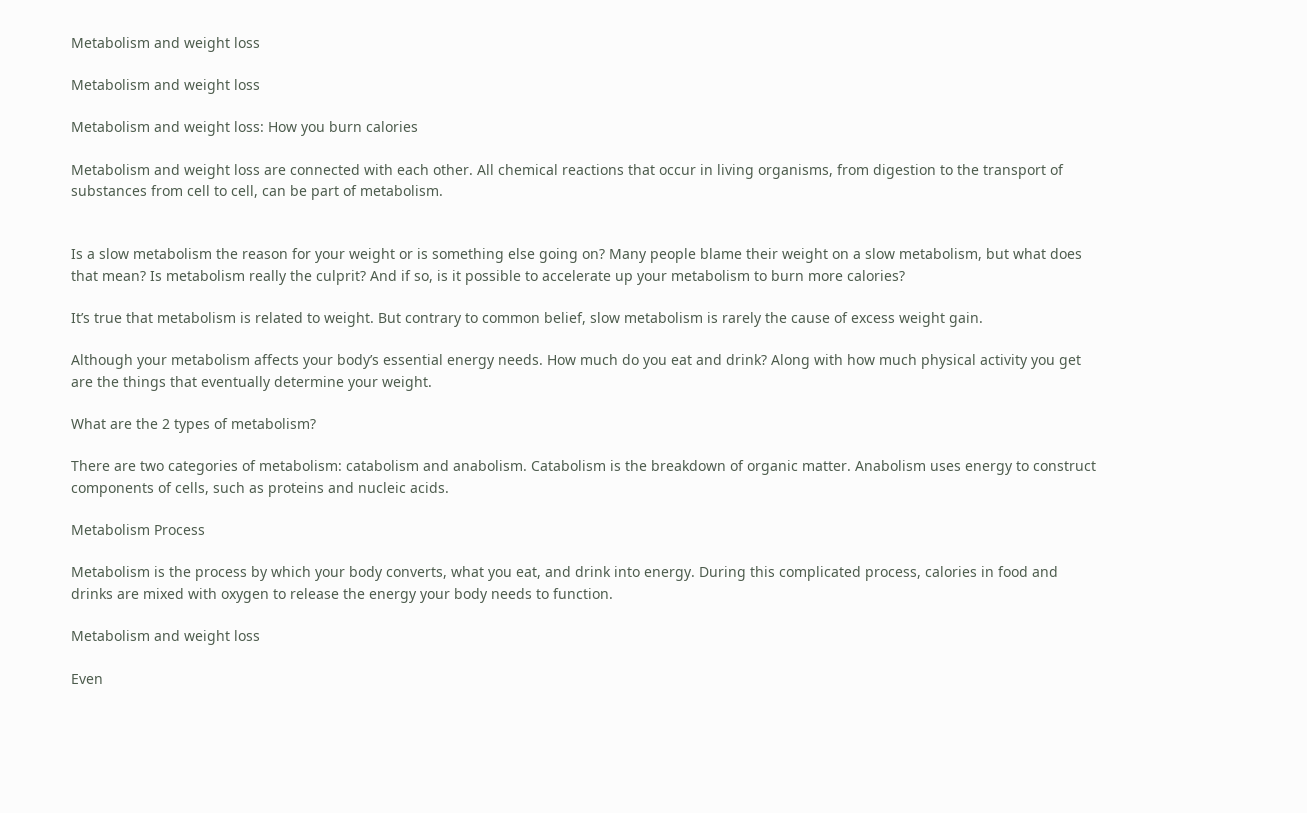Metabolism and weight loss

Metabolism and weight loss

Metabolism and weight loss: How you burn calories

Metabolism and weight loss are connected with each other. All chemical reactions that occur in living organisms, from digestion to the transport of substances from cell to cell, can be part of metabolism.


Is a slow metabolism the reason for your weight or is something else going on? Many people blame their weight on a slow metabolism, but what does that mean? Is metabolism really the culprit? And if so, is it possible to accelerate up your metabolism to burn more calories?

It’s true that metabolism is related to weight. But contrary to common belief, slow metabolism is rarely the cause of excess weight gain.

Although your metabolism affects your body’s essential energy needs. How much do you eat and drink? Along with how much physical activity you get are the things that eventually determine your weight.

What are the 2 types of metabolism?

There are two categories of metabolism: catabolism and anabolism. Catabolism is the breakdown of organic matter. Anabolism uses energy to construct components of cells, such as proteins and nucleic acids.

Metabolism Process

Metabolism is the process by which your body converts, what you eat, and drink into energy. During this complicated process, calories in food and drinks are mixed with oxygen to release the energy your body needs to function.

Metabolism and weight loss

Even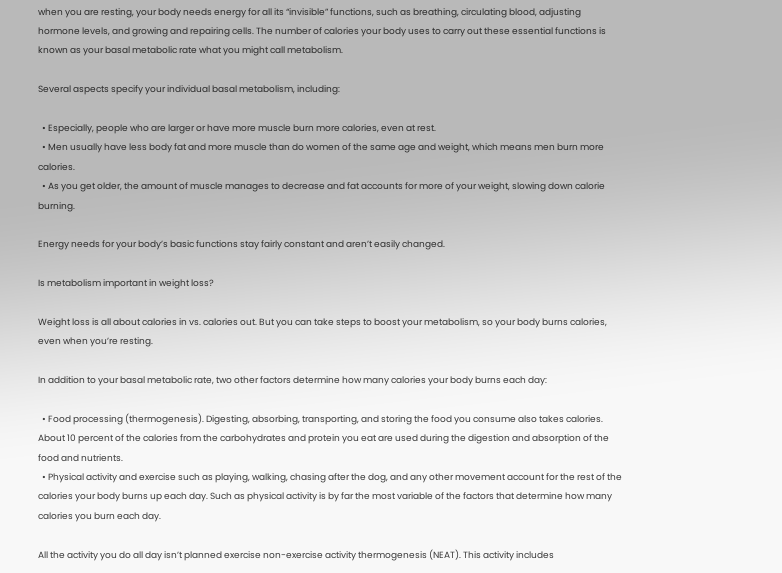when you are resting, your body needs energy for all its “invisible” functions, such as breathing, circulating blood, adjusting hormone levels, and growing and repairing cells. The number of calories your body uses to carry out these essential functions is known as your basal metabolic rate what you might call metabolism.

Several aspects specify your individual basal metabolism, including:

  • Especially, people who are larger or have more muscle burn more calories, even at rest.
  • Men usually have less body fat and more muscle than do women of the same age and weight, which means men burn more calories.
  • As you get older, the amount of muscle manages to decrease and fat accounts for more of your weight, slowing down calorie burning.

Energy needs for your body’s basic functions stay fairly constant and aren’t easily changed.

Is metabolism important in weight loss?

Weight loss is all about calories in vs. calories out. But you can take steps to boost your metabolism, so your body burns calories, even when you’re resting.

In addition to your basal metabolic rate, two other factors determine how many calories your body burns each day:

  • Food processing (thermogenesis). Digesting, absorbing, transporting, and storing the food you consume also takes calories. About 10 percent of the calories from the carbohydrates and protein you eat are used during the digestion and absorption of the food and nutrients.
  • Physical activity and exercise such as playing, walking, chasing after the dog, and any other movement account for the rest of the calories your body burns up each day. Such as physical activity is by far the most variable of the factors that determine how many calories you burn each day.

All the activity you do all day isn’t planned exercise non-exercise activity thermogenesis (NEAT). This activity includes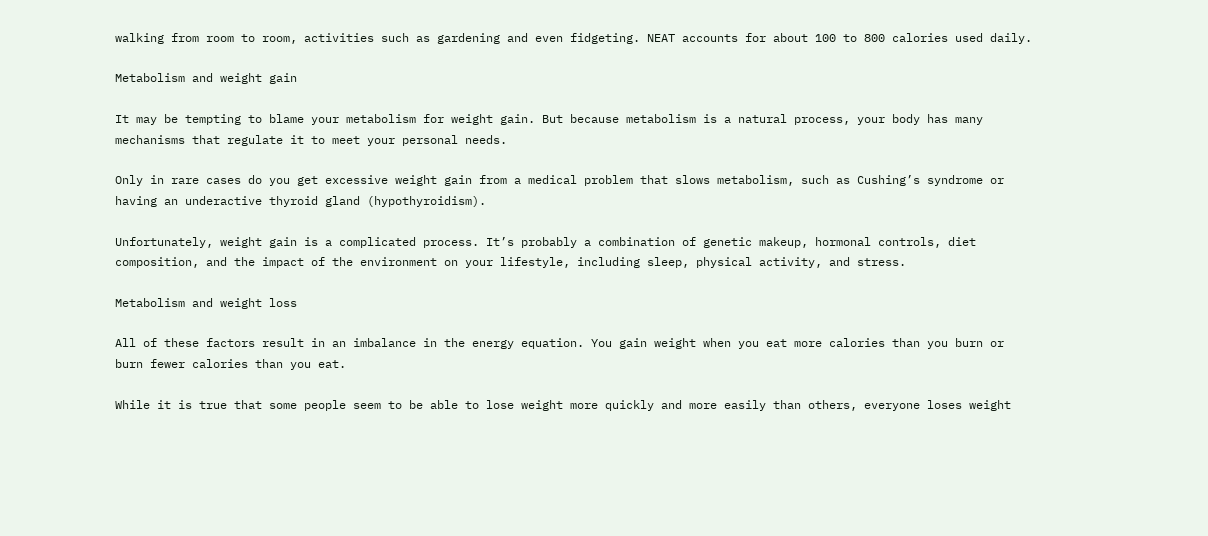walking from room to room, activities such as gardening and even fidgeting. NEAT accounts for about 100 to 800 calories used daily.

Metabolism and weight gain

It may be tempting to blame your metabolism for weight gain. But because metabolism is a natural process, your body has many mechanisms that regulate it to meet your personal needs.

Only in rare cases do you get excessive weight gain from a medical problem that slows metabolism, such as Cushing’s syndrome or having an underactive thyroid gland (hypothyroidism).

Unfortunately, weight gain is a complicated process. It’s probably a combination of genetic makeup, hormonal controls, diet composition, and the impact of the environment on your lifestyle, including sleep, physical activity, and stress.

Metabolism and weight loss

All of these factors result in an imbalance in the energy equation. You gain weight when you eat more calories than you burn or burn fewer calories than you eat.

While it is true that some people seem to be able to lose weight more quickly and more easily than others, everyone loses weight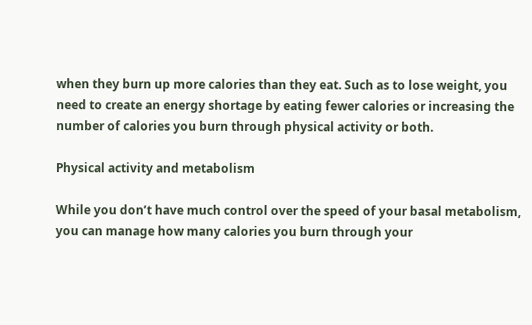when they burn up more calories than they eat. Such as to lose weight, you need to create an energy shortage by eating fewer calories or increasing the number of calories you burn through physical activity or both.

Physical activity and metabolism

While you don’t have much control over the speed of your basal metabolism, you can manage how many calories you burn through your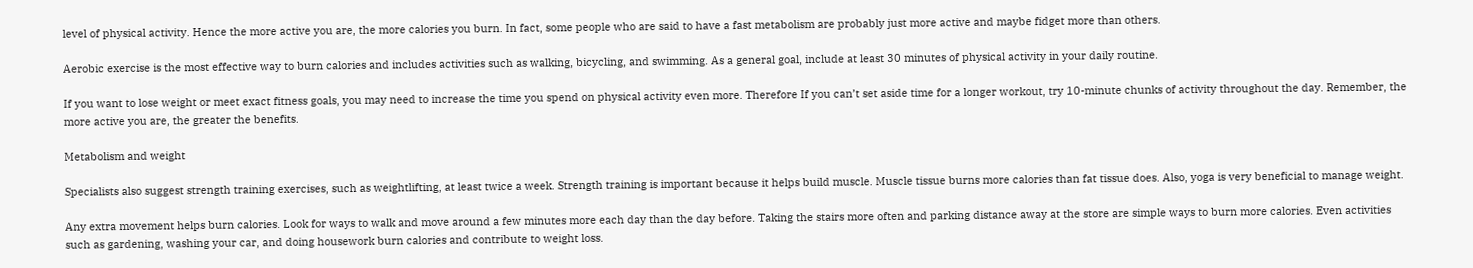level of physical activity. Hence the more active you are, the more calories you burn. In fact, some people who are said to have a fast metabolism are probably just more active and maybe fidget more than others.

Aerobic exercise is the most effective way to burn calories and includes activities such as walking, bicycling, and swimming. As a general goal, include at least 30 minutes of physical activity in your daily routine.

If you want to lose weight or meet exact fitness goals, you may need to increase the time you spend on physical activity even more. Therefore If you can’t set aside time for a longer workout, try 10-minute chunks of activity throughout the day. Remember, the more active you are, the greater the benefits.

Metabolism and weight

Specialists also suggest strength training exercises, such as weightlifting, at least twice a week. Strength training is important because it helps build muscle. Muscle tissue burns more calories than fat tissue does. Also, yoga is very beneficial to manage weight.

Any extra movement helps burn calories. Look for ways to walk and move around a few minutes more each day than the day before. Taking the stairs more often and parking distance away at the store are simple ways to burn more calories. Even activities such as gardening, washing your car, and doing housework burn calories and contribute to weight loss.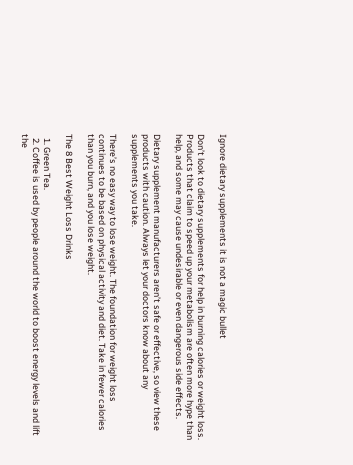Ignore dietary supplements it is not a magic bullet

Don’t look to dietary supplements for help in burning calories or weight loss. Products that claim to speed up your metabolism are often more hype than help, and some may cause undesirable or even dangerous side effects.

Dietary supplement manufacturers aren’t safe or effective, so view these products with caution. Always let your doctors know about any supplements you take.

There’s no easy way to lose weight. The foundation for weight loss continues to be based on physical activity and diet. Take in fewer calories than you burn, and you lose weight.

The 8 Best Weight Loss Drinks

  1. Green Tea.
  2. Coffee is used by people around the world to boost energy levels and lift the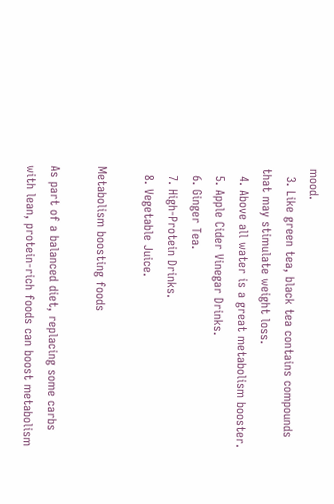mood.
  3. Like green tea, black tea contains compounds that may stimulate weight loss.
  4. Above all water is a great metabolism booster.
  5. Apple Cider Vinegar Drinks.
  6. Ginger Tea.
  7. High-Protein Drinks.
  8. Vegetable Juice.

Metabolism boosting foods

As part of a balanced diet, replacing some carbs with lean, protein-rich foods can boost metabolism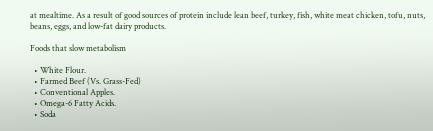at mealtime. As a result of good sources of protein include lean beef, turkey, fish, white meat chicken, tofu, nuts, beans, eggs, and low-fat dairy products.

Foods that slow metabolism

  • White Flour.
  • Farmed Beef (Vs. Grass-Fed)
  • Conventional Apples.
  • Omega-6 Fatty Acids.
  • Soda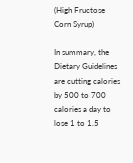(High Fructose Corn Syrup)

In summary, the Dietary Guidelines are cutting calories by 500 to 700 calories a day to lose 1 to 1.5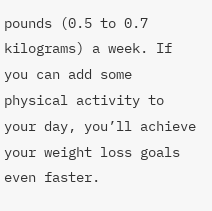pounds (0.5 to 0.7 kilograms) a week. If you can add some physical activity to your day, you’ll achieve your weight loss goals even faster.